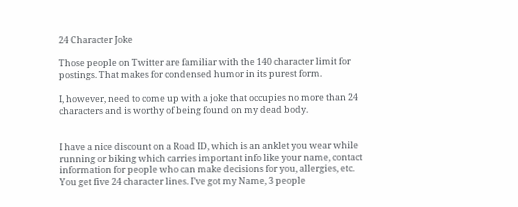24 Character Joke

Those people on Twitter are familiar with the 140 character limit for postings. That makes for condensed humor in its purest form.

I, however, need to come up with a joke that occupies no more than 24 characters and is worthy of being found on my dead body.


I have a nice discount on a Road ID, which is an anklet you wear while running or biking which carries important info like your name, contact information for people who can make decisions for you, allergies, etc. You get five 24 character lines. I’ve got my Name, 3 people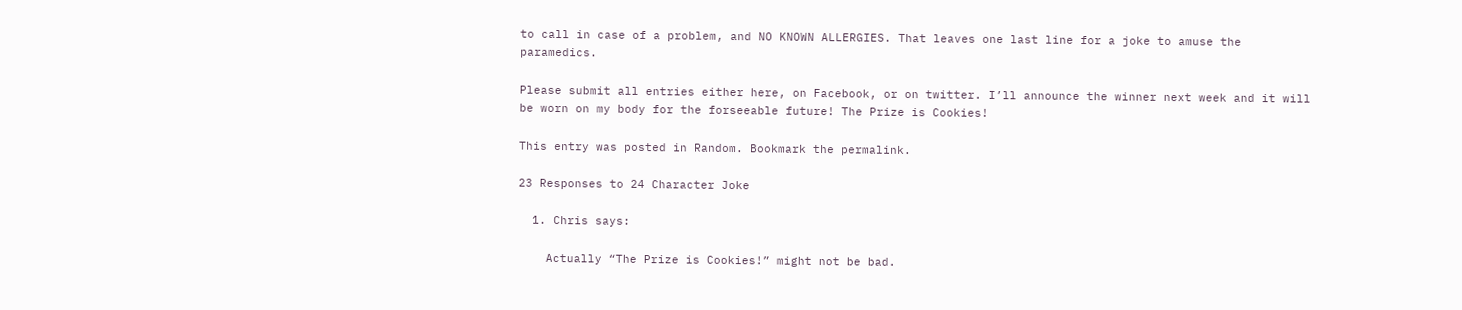to call in case of a problem, and NO KNOWN ALLERGIES. That leaves one last line for a joke to amuse the paramedics.

Please submit all entries either here, on Facebook, or on twitter. I’ll announce the winner next week and it will be worn on my body for the forseeable future! The Prize is Cookies!

This entry was posted in Random. Bookmark the permalink.

23 Responses to 24 Character Joke

  1. Chris says:

    Actually “The Prize is Cookies!” might not be bad.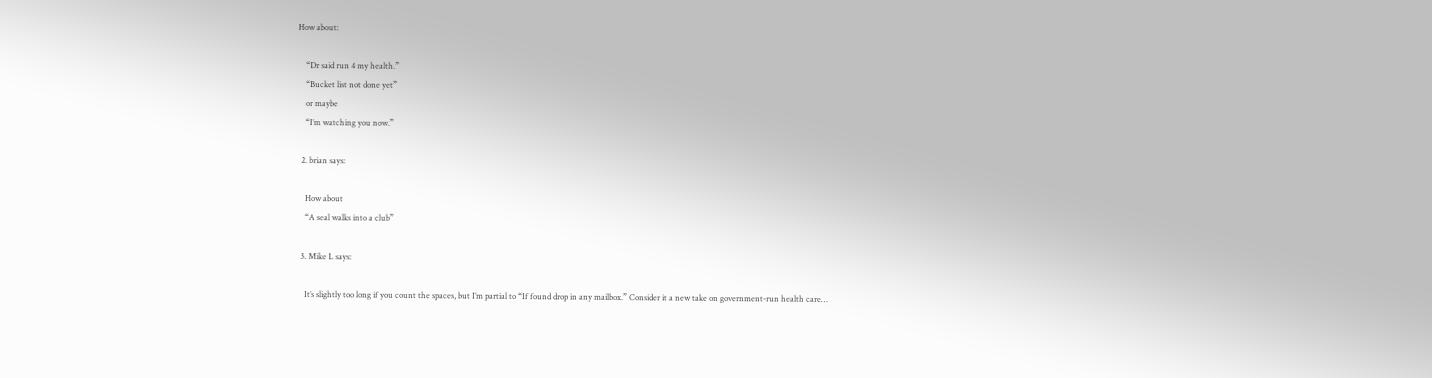How about:

    “Dr said run 4 my health.”
    “Bucket list not done yet”
    or maybe
    “I’m watching you now.”

  2. brian says:

    How about
    “A seal walks into a club”

  3. Mike L says:

    It’s slightly too long if you count the spaces, but I’m partial to “If found drop in any mailbox.” Consider it a new take on government-run health care…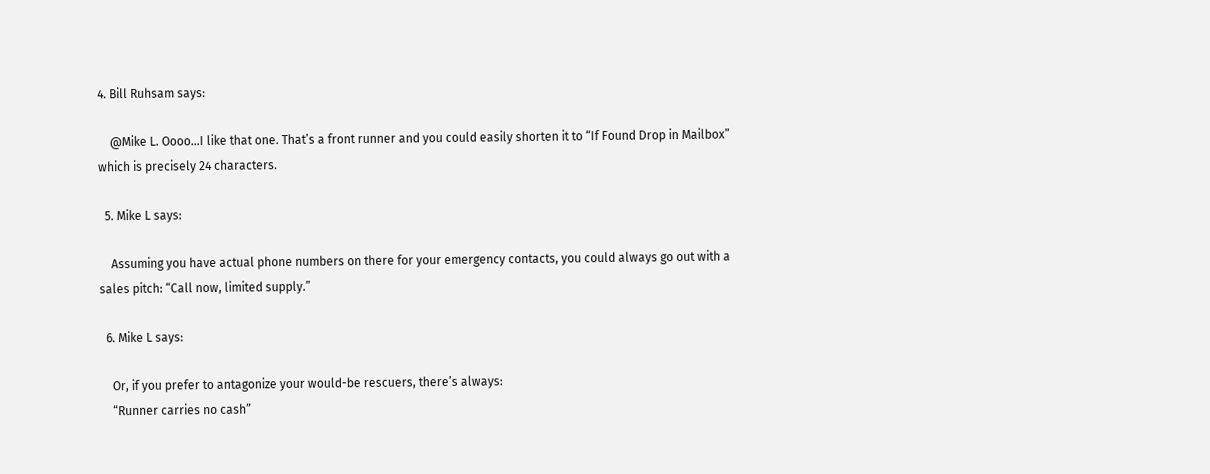4. Bill Ruhsam says:

    @Mike L. Oooo…I like that one. That’s a front runner and you could easily shorten it to “If Found Drop in Mailbox” which is precisely 24 characters.

  5. Mike L says:

    Assuming you have actual phone numbers on there for your emergency contacts, you could always go out with a sales pitch: “Call now, limited supply.”

  6. Mike L says:

    Or, if you prefer to antagonize your would-be rescuers, there’s always:
    “Runner carries no cash”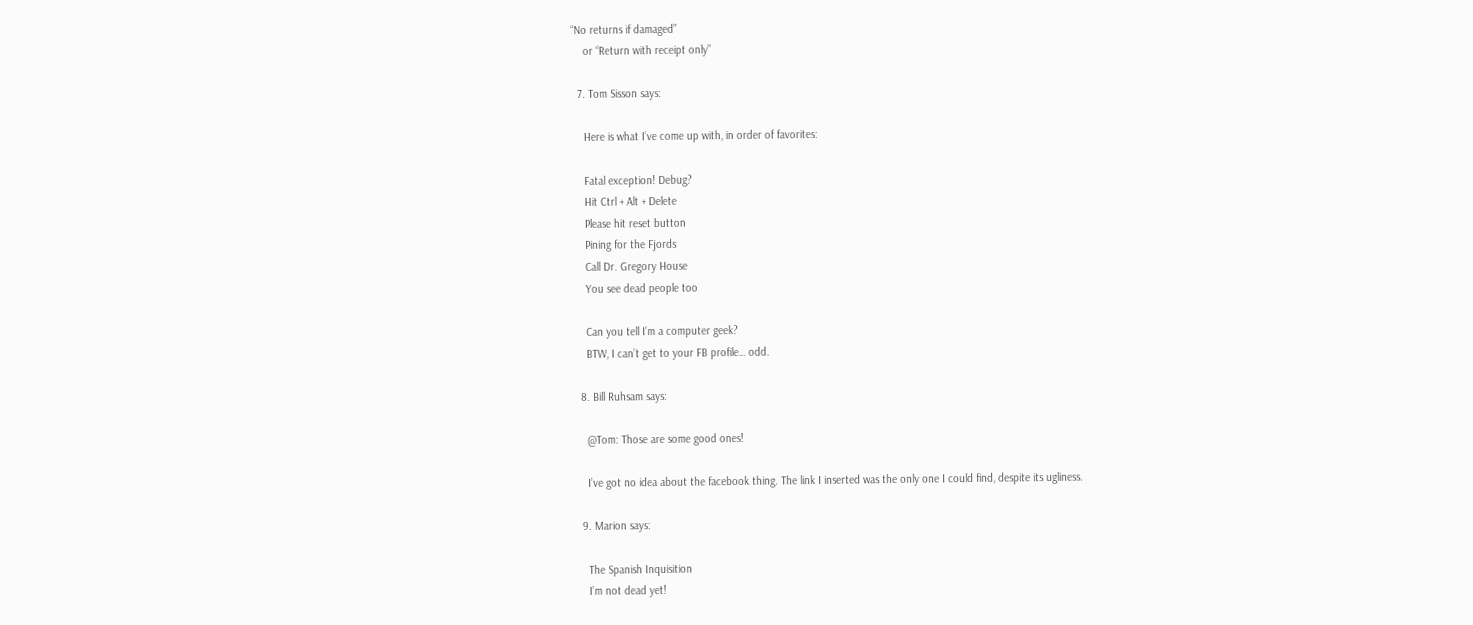“No returns if damaged”
    or “Return with receipt only”

  7. Tom Sisson says:

    Here is what I’ve come up with, in order of favorites:

    Fatal exception! Debug?
    Hit Ctrl + Alt + Delete
    Please hit reset button
    Pining for the Fjords
    Call Dr. Gregory House
    You see dead people too

    Can you tell I’m a computer geek?
    BTW, I can’t get to your FB profile… odd.

  8. Bill Ruhsam says:

    @Tom: Those are some good ones!

    I’ve got no idea about the facebook thing. The link I inserted was the only one I could find, despite its ugliness.

  9. Marion says:

    The Spanish Inquisition
    I’m not dead yet!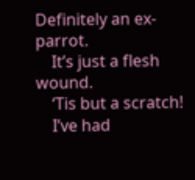Definitely an ex-parrot.
    It’s just a flesh wound.
    ‘Tis but a scratch!
    I’ve had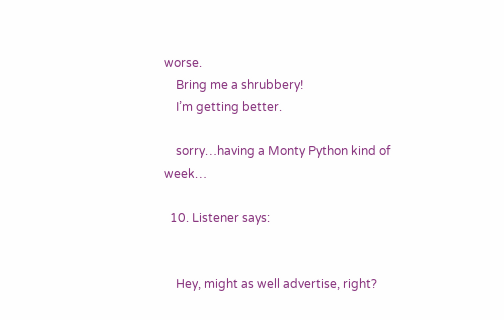worse.
    Bring me a shrubbery!
    I’m getting better.

    sorry…having a Monty Python kind of week…

  10. Listener says:


    Hey, might as well advertise, right?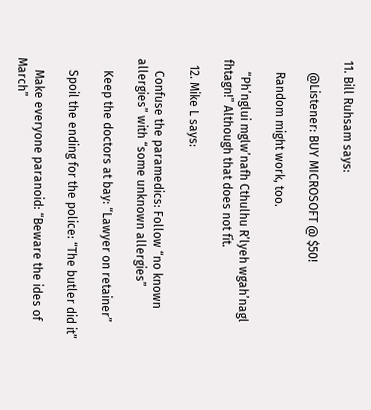11. Bill Ruhsam says:

    @Listener: BUY MICROSOFT @ $50!

    Random might work, too.

    “Ph’nglui mglw’nafh Cthulhu R’lyeh wgah’nagl fhtagn!” Although that does not fit.

  12. Mike L says:

    Confuse the paramedics: Follow “no known allergies” with “some unknown allergies”

    Keep the doctors at bay: “Lawyer on retainer”

    Spoil the ending for the police: “The butler did it”

    Make everyone paranoid: “Beware the ides of March”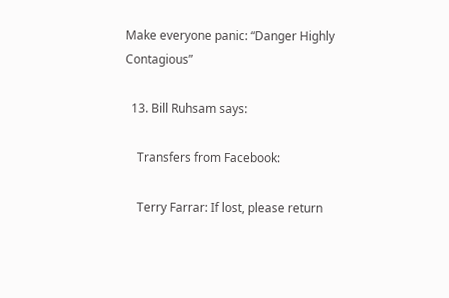Make everyone panic: “Danger Highly Contagious”

  13. Bill Ruhsam says:

    Transfers from Facebook:

    Terry Farrar: If lost, please return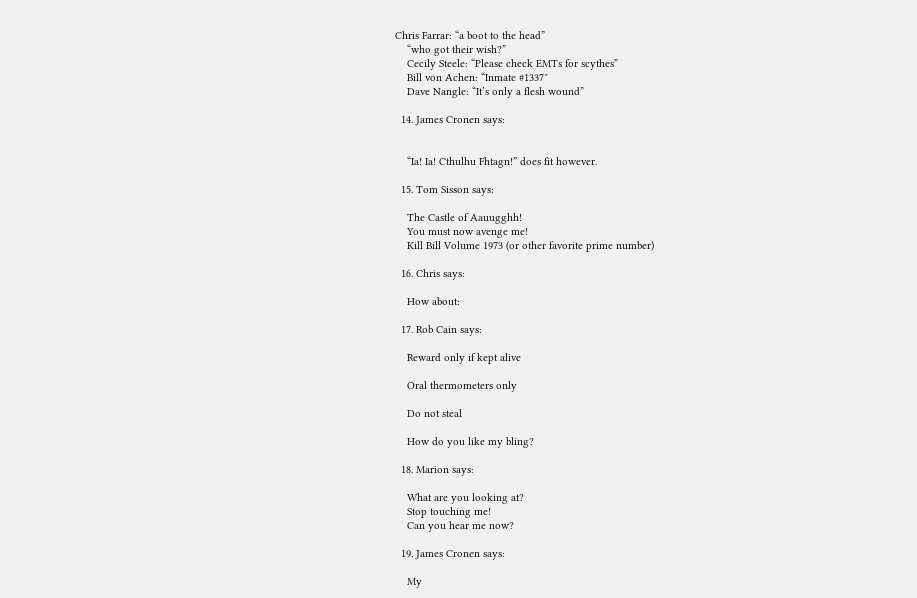Chris Farrar: “a boot to the head”
    “who got their wish?”
    Cecily Steele: “Please check EMTs for scythes”
    Bill von Achen: “Inmate #1337″
    Dave Nangle: “It’s only a flesh wound”

  14. James Cronen says:


    “Ia! Ia! Cthulhu Fhtagn!” does fit however.

  15. Tom Sisson says:

    The Castle of Aauugghh!
    You must now avenge me!
    Kill Bill Volume 1973 (or other favorite prime number)

  16. Chris says:

    How about:

  17. Rob Cain says:

    Reward only if kept alive

    Oral thermometers only

    Do not steal

    How do you like my bling?

  18. Marion says:

    What are you looking at?
    Stop touching me!
    Can you hear me now?

  19. James Cronen says:

    My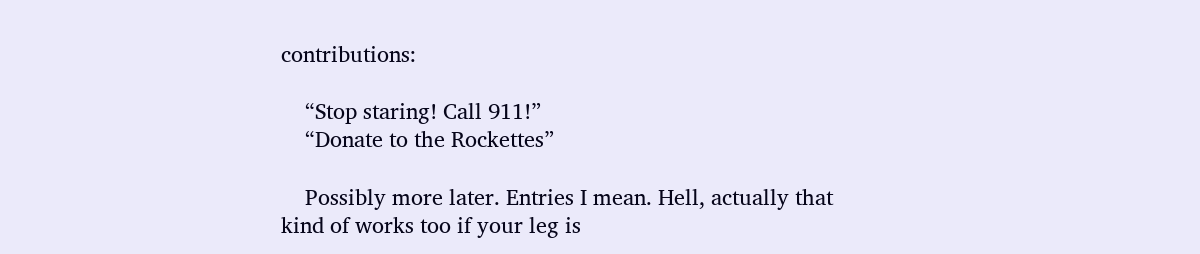contributions:

    “Stop staring! Call 911!”
    “Donate to the Rockettes”

    Possibly more later. Entries I mean. Hell, actually that kind of works too if your leg is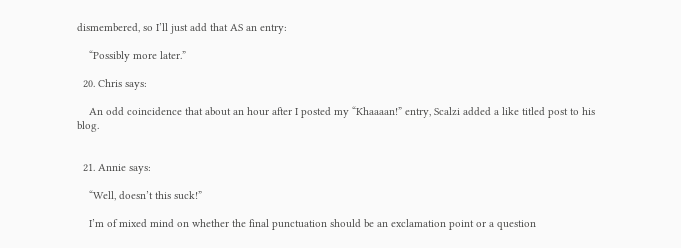dismembered, so I’ll just add that AS an entry:

    “Possibly more later.”

  20. Chris says:

    An odd coincidence that about an hour after I posted my “Khaaaan!” entry, Scalzi added a like titled post to his blog.


  21. Annie says:

    “Well, doesn’t this suck!”

    I’m of mixed mind on whether the final punctuation should be an exclamation point or a question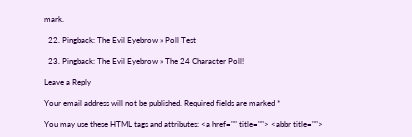mark.

  22. Pingback: The Evil Eyebrow » Poll Test

  23. Pingback: The Evil Eyebrow » The 24 Character Poll!

Leave a Reply

Your email address will not be published. Required fields are marked *

You may use these HTML tags and attributes: <a href="" title=""> <abbr title="">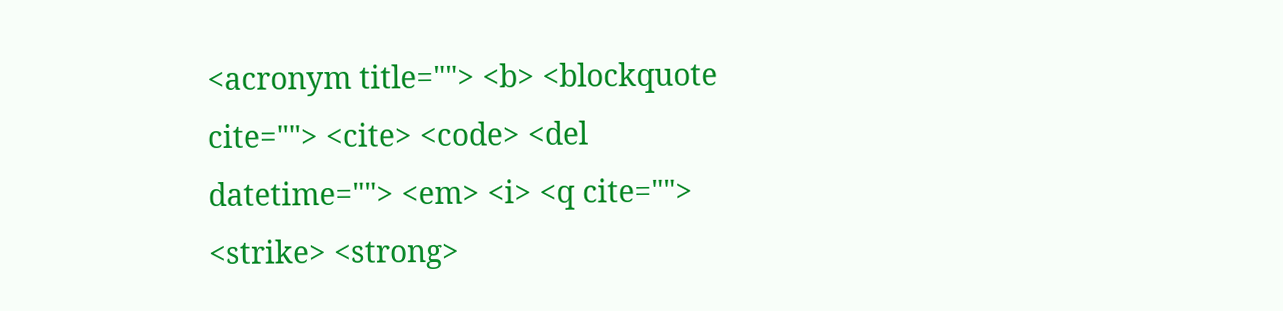<acronym title=""> <b> <blockquote cite=""> <cite> <code> <del datetime=""> <em> <i> <q cite=""> <strike> <strong>